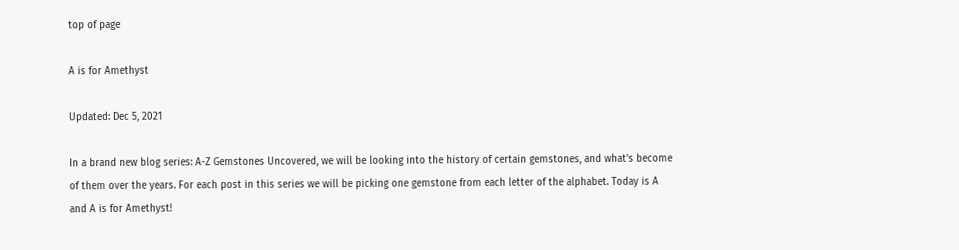top of page

A is for Amethyst

Updated: Dec 5, 2021

In a brand new blog series: A-Z Gemstones Uncovered, we will be looking into the history of certain gemstones, and what's become of them over the years. For each post in this series we will be picking one gemstone from each letter of the alphabet. Today is A and A is for Amethyst!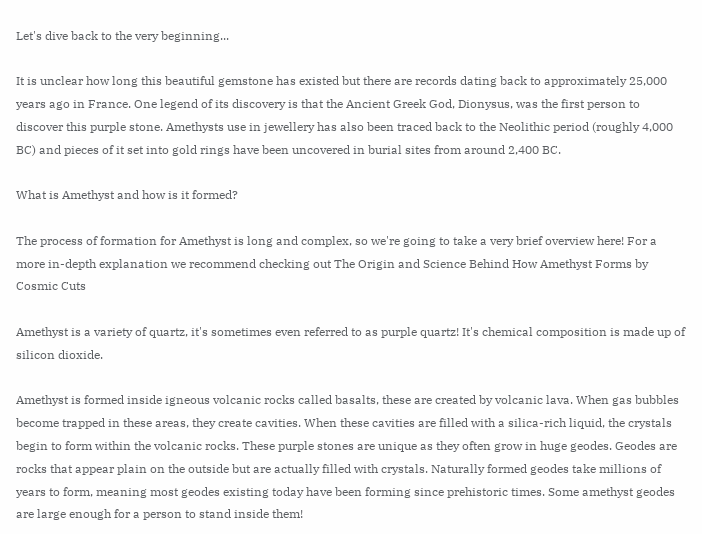Let's dive back to the very beginning...

It is unclear how long this beautiful gemstone has existed but there are records dating back to approximately 25,000 years ago in France. One legend of its discovery is that the Ancient Greek God, Dionysus, was the first person to discover this purple stone. Amethysts use in jewellery has also been traced back to the Neolithic period (roughly 4,000 BC) and pieces of it set into gold rings have been uncovered in burial sites from around 2,400 BC.

What is Amethyst and how is it formed?

The process of formation for Amethyst is long and complex, so we're going to take a very brief overview here! For a more in-depth explanation we recommend checking out The Origin and Science Behind How Amethyst Forms by Cosmic Cuts

Amethyst is a variety of quartz, it's sometimes even referred to as purple quartz! It's chemical composition is made up of silicon dioxide.

Amethyst is formed inside igneous volcanic rocks called basalts, these are created by volcanic lava. When gas bubbles become trapped in these areas, they create cavities. When these cavities are filled with a silica-rich liquid, the crystals begin to form within the volcanic rocks. These purple stones are unique as they often grow in huge geodes. Geodes are rocks that appear plain on the outside but are actually filled with crystals. Naturally formed geodes take millions of years to form, meaning most geodes existing today have been forming since prehistoric times. Some amethyst geodes are large enough for a person to stand inside them!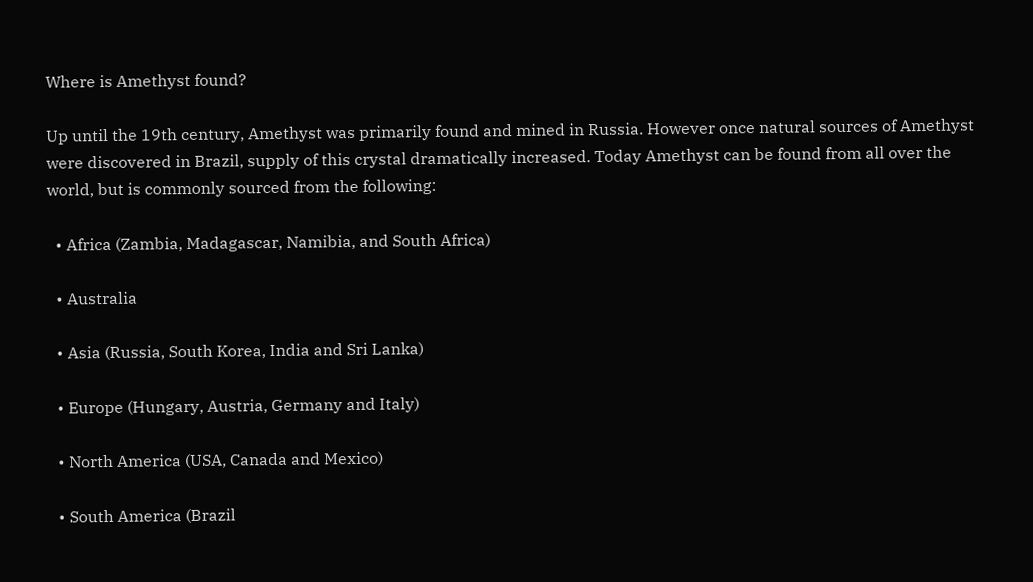Where is Amethyst found?

Up until the 19th century, Amethyst was primarily found and mined in Russia. However once natural sources of Amethyst were discovered in Brazil, supply of this crystal dramatically increased. Today Amethyst can be found from all over the world, but is commonly sourced from the following:

  • Africa (Zambia, Madagascar, Namibia, and South Africa)

  • Australia

  • Asia (Russia, South Korea, India and Sri Lanka)

  • Europe (Hungary, Austria, Germany and Italy)

  • North America (USA, Canada and Mexico)

  • South America (Brazil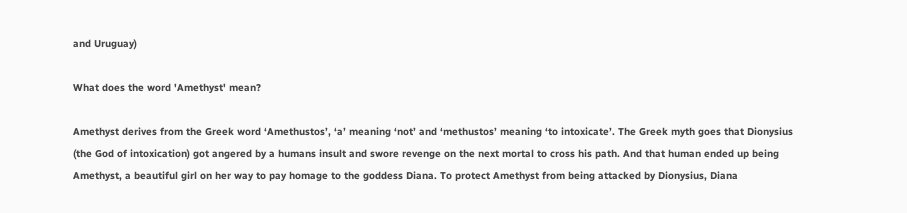and Uruguay)

What does the word 'Amethyst' mean?

Amethyst derives from the Greek word ‘Amethustos’, ‘a’ meaning ‘not’ and ‘methustos’ meaning ‘to intoxicate’. The Greek myth goes that Dionysius (the God of intoxication) got angered by a humans insult and swore revenge on the next mortal to cross his path. And that human ended up being Amethyst, a beautiful girl on her way to pay homage to the goddess Diana. To protect Amethyst from being attacked by Dionysius, Diana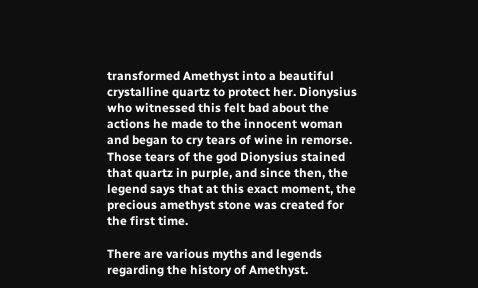transformed Amethyst into a beautiful crystalline quartz to protect her. Dionysius who witnessed this felt bad about the actions he made to the innocent woman and began to cry tears of wine in remorse. Those tears of the god Dionysius stained that quartz in purple, and since then, the legend says that at this exact moment, the precious amethyst stone was created for the first time.

There are various myths and legends regarding the history of Amethyst.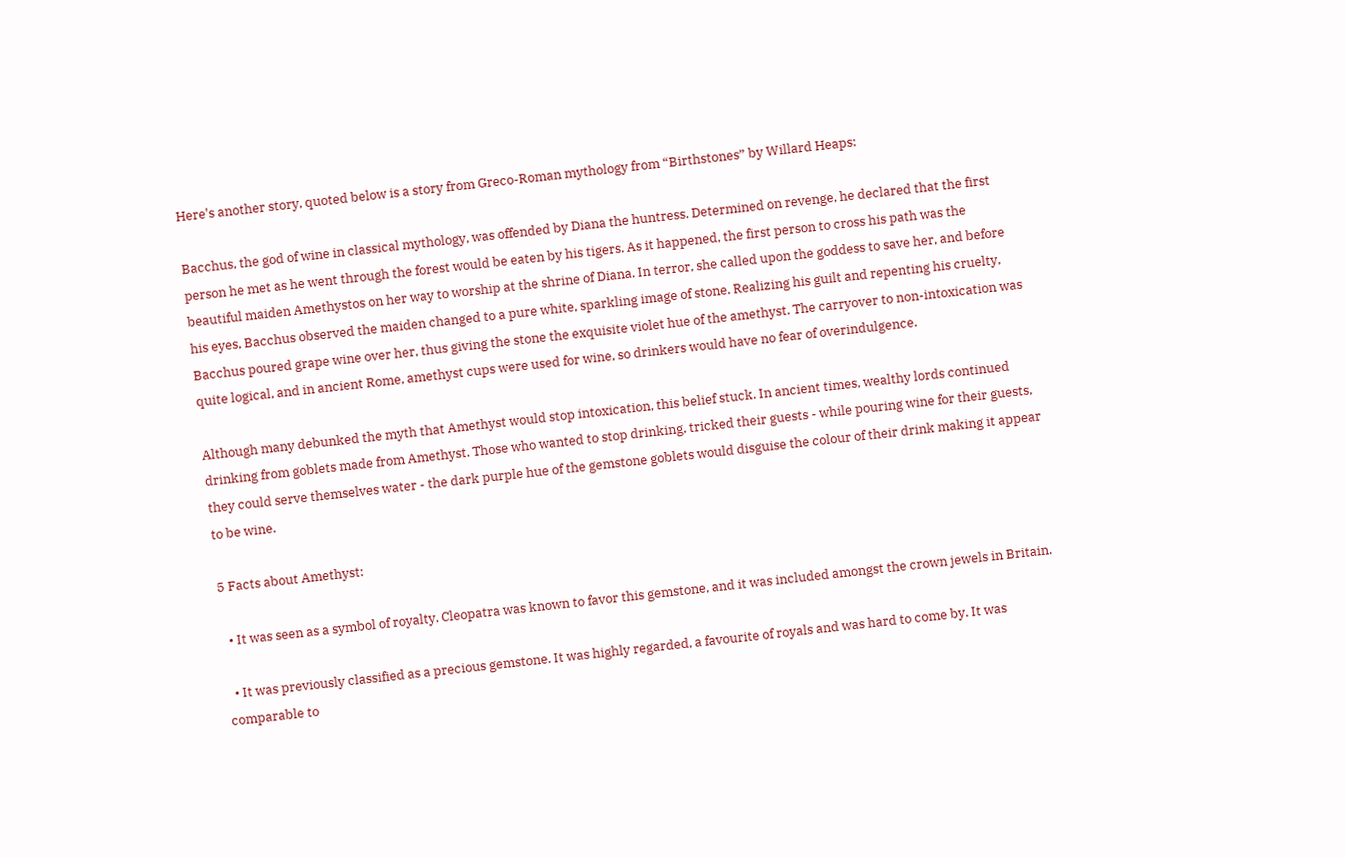Here's another story, quoted below is a story from Greco-Roman mythology from “Birthstones” by Willard Heaps:

Bacchus, the god of wine in classical mythology, was offended by Diana the huntress. Determined on revenge, he declared that the first person he met as he went through the forest would be eaten by his tigers. As it happened, the first person to cross his path was the beautiful maiden Amethystos on her way to worship at the shrine of Diana. In terror, she called upon the goddess to save her, and before his eyes, Bacchus observed the maiden changed to a pure white, sparkling image of stone. Realizing his guilt and repenting his cruelty, Bacchus poured grape wine over her, thus giving the stone the exquisite violet hue of the amethyst. The carryover to non-intoxication was quite logical, and in ancient Rome, amethyst cups were used for wine, so drinkers would have no fear of overindulgence.

Although many debunked the myth that Amethyst would stop intoxication, this belief stuck. In ancient times, wealthy lords continued drinking from goblets made from Amethyst. Those who wanted to stop drinking, tricked their guests - while pouring wine for their guests, they could serve themselves water - the dark purple hue of the gemstone goblets would disguise the colour of their drink making it appear to be wine.

5 Facts about Amethyst:

  • It was seen as a symbol of royalty. Cleopatra was known to favor this gemstone, and it was included amongst the crown jewels in Britain.

  • It was previously classified as a precious gemstone. It was highly regarded, a favourite of royals and was hard to come by. It was comparable to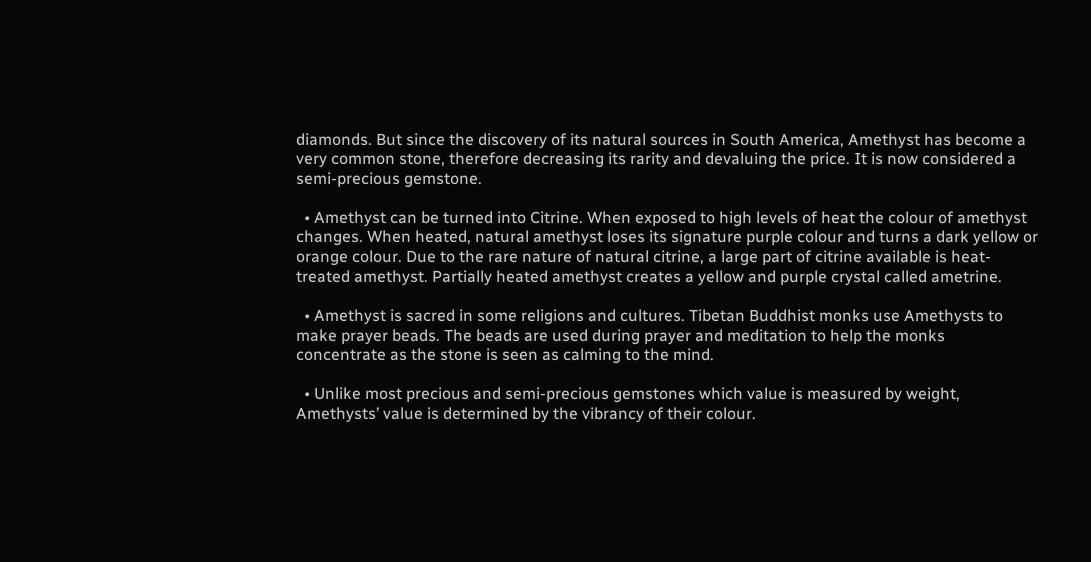diamonds. But since the discovery of its natural sources in South America, Amethyst has become a very common stone, therefore decreasing its rarity and devaluing the price. It is now considered a semi-precious gemstone.

  • Amethyst can be turned into Citrine. When exposed to high levels of heat the colour of amethyst changes. When heated, natural amethyst loses its signature purple colour and turns a dark yellow or orange colour. Due to the rare nature of natural citrine, a large part of citrine available is heat-treated amethyst. Partially heated amethyst creates a yellow and purple crystal called ametrine.

  • Amethyst is sacred in some religions and cultures. Tibetan Buddhist monks use Amethysts to make prayer beads. The beads are used during prayer and meditation to help the monks concentrate as the stone is seen as calming to the mind.

  • Unlike most precious and semi-precious gemstones which value is measured by weight, Amethysts’ value is determined by the vibrancy of their colour.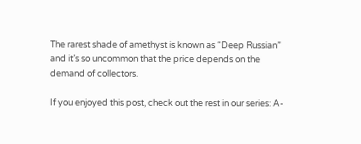The rarest shade of amethyst is known as “Deep Russian” and it’s so uncommon that the price depends on the demand of collectors.

If you enjoyed this post, check out the rest in our series: A-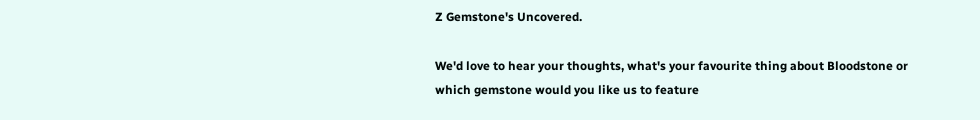Z Gemstone's Uncovered.

We'd love to hear your thoughts, what's your favourite thing about Bloodstone or which gemstone would you like us to feature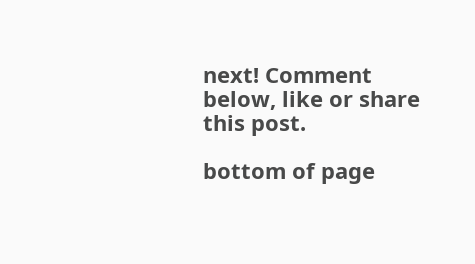next! Comment below, like or share this post.

bottom of page